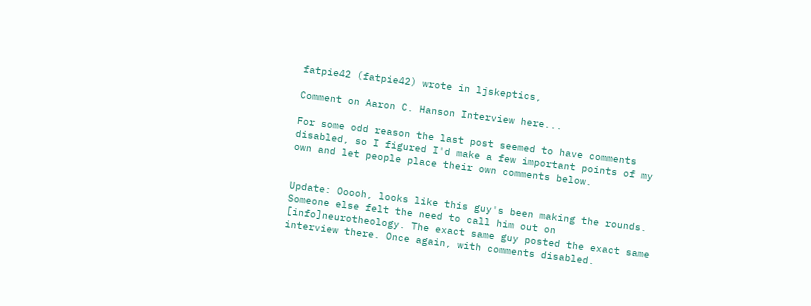fatpie42 (fatpie42) wrote in ljskeptics,

Comment on Aaron C. Hanson Interview here...

For some odd reason the last post seemed to have comments disabled, so I figured I'd make a few important points of my own and let people place their own comments below.


Update: Ooooh, looks like this guy's been making the rounds. Someone else felt the need to call him out on [info]neurotheology. The exact same guy posted the exact same interview there. Once again, with comments disabled.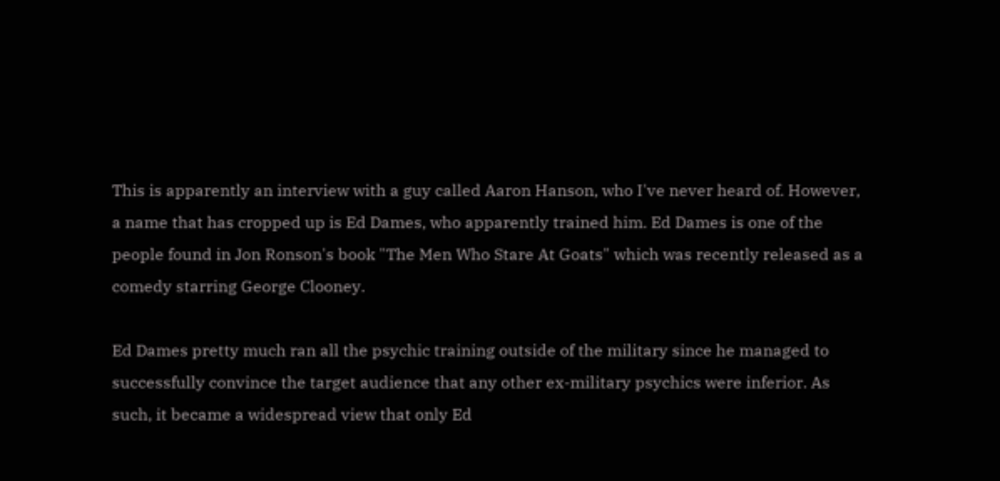This is apparently an interview with a guy called Aaron Hanson, who I've never heard of. However, a name that has cropped up is Ed Dames, who apparently trained him. Ed Dames is one of the people found in Jon Ronson's book "The Men Who Stare At Goats" which was recently released as a comedy starring George Clooney.

Ed Dames pretty much ran all the psychic training outside of the military since he managed to successfully convince the target audience that any other ex-military psychics were inferior. As such, it became a widespread view that only Ed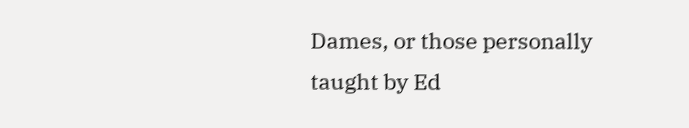Dames, or those personally taught by Ed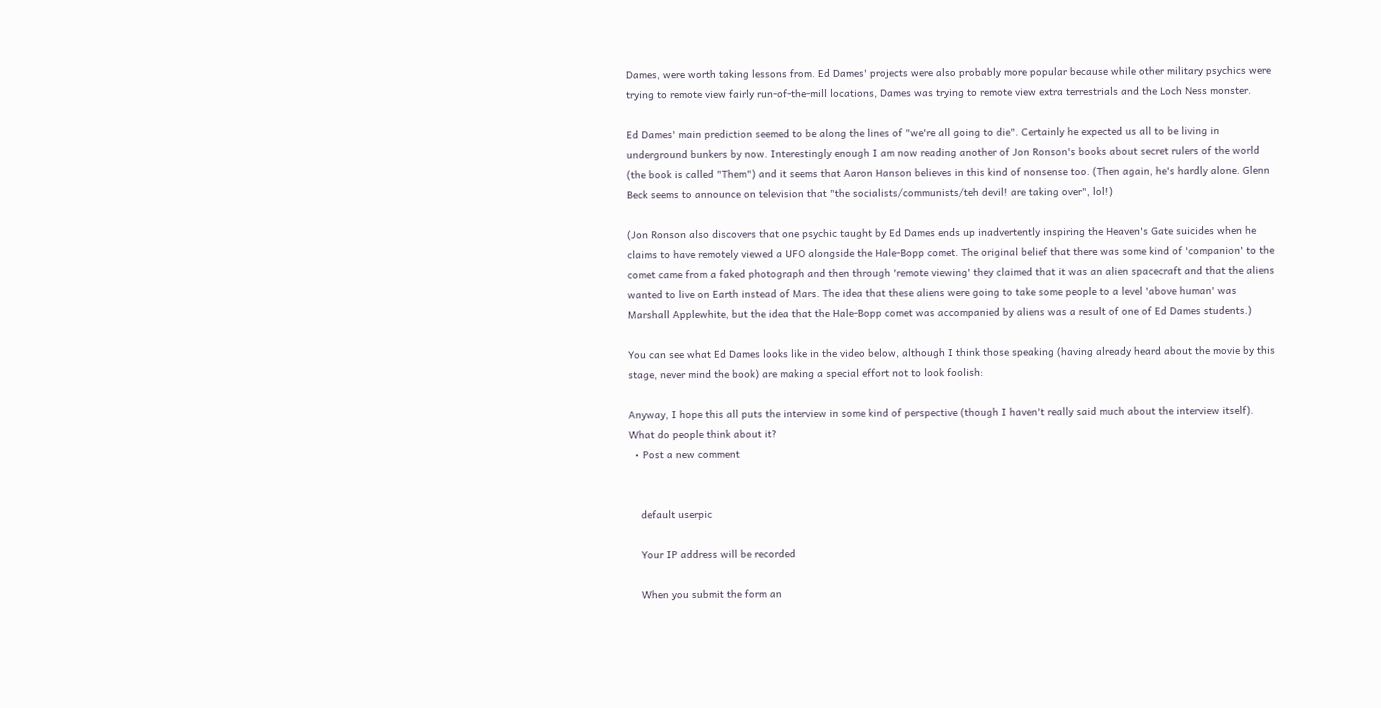Dames, were worth taking lessons from. Ed Dames' projects were also probably more popular because while other military psychics were trying to remote view fairly run-of-the-mill locations, Dames was trying to remote view extra terrestrials and the Loch Ness monster.

Ed Dames' main prediction seemed to be along the lines of "we're all going to die". Certainly he expected us all to be living in underground bunkers by now. Interestingly enough I am now reading another of Jon Ronson's books about secret rulers of the world (the book is called "Them") and it seems that Aaron Hanson believes in this kind of nonsense too. (Then again, he's hardly alone. Glenn Beck seems to announce on television that "the socialists/communists/teh devil! are taking over", lol!)

(Jon Ronson also discovers that one psychic taught by Ed Dames ends up inadvertently inspiring the Heaven's Gate suicides when he claims to have remotely viewed a UFO alongside the Hale-Bopp comet. The original belief that there was some kind of 'companion' to the comet came from a faked photograph and then through 'remote viewing' they claimed that it was an alien spacecraft and that the aliens wanted to live on Earth instead of Mars. The idea that these aliens were going to take some people to a level 'above human' was Marshall Applewhite, but the idea that the Hale-Bopp comet was accompanied by aliens was a result of one of Ed Dames students.)

You can see what Ed Dames looks like in the video below, although I think those speaking (having already heard about the movie by this stage, never mind the book) are making a special effort not to look foolish:

Anyway, I hope this all puts the interview in some kind of perspective (though I haven't really said much about the interview itself). What do people think about it?
  • Post a new comment


    default userpic

    Your IP address will be recorded

    When you submit the form an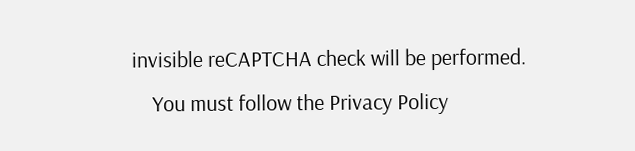invisible reCAPTCHA check will be performed.
    You must follow the Privacy Policy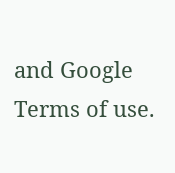and Google Terms of use.